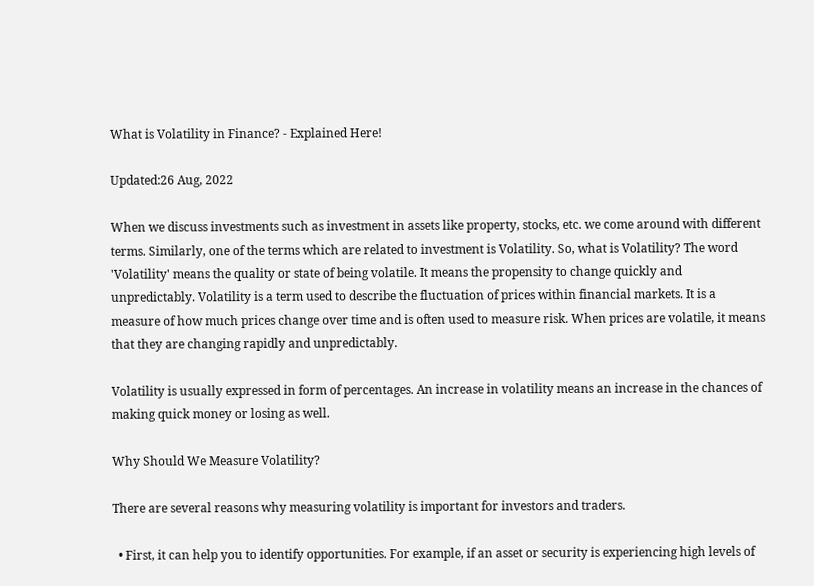What is Volatility in Finance? - Explained Here!

Updated:26 Aug, 2022

When we discuss investments such as investment in assets like property, stocks, etc. we come around with different terms. Similarly, one of the terms which are related to investment is Volatility. So, what is Volatility? The word 'Volatility' means the quality or state of being volatile. It means the propensity to change quickly and unpredictably. Volatility is a term used to describe the fluctuation of prices within financial markets. It is a measure of how much prices change over time and is often used to measure risk. When prices are volatile, it means that they are changing rapidly and unpredictably.

Volatility is usually expressed in form of percentages. An increase in volatility means an increase in the chances of making quick money or losing as well.

Why Should We Measure Volatility?

There are several reasons why measuring volatility is important for investors and traders.

  • First, it can help you to identify opportunities. For example, if an asset or security is experiencing high levels of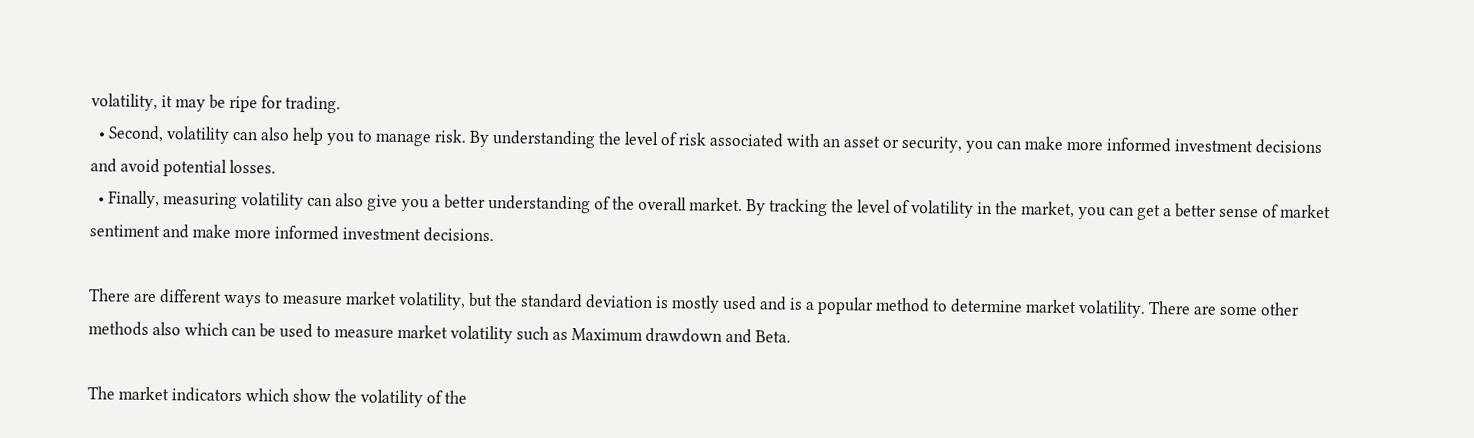volatility, it may be ripe for trading.
  • Second, volatility can also help you to manage risk. By understanding the level of risk associated with an asset or security, you can make more informed investment decisions and avoid potential losses.
  • Finally, measuring volatility can also give you a better understanding of the overall market. By tracking the level of volatility in the market, you can get a better sense of market sentiment and make more informed investment decisions.

There are different ways to measure market volatility, but the standard deviation is mostly used and is a popular method to determine market volatility. There are some other methods also which can be used to measure market volatility such as Maximum drawdown and Beta.

The market indicators which show the volatility of the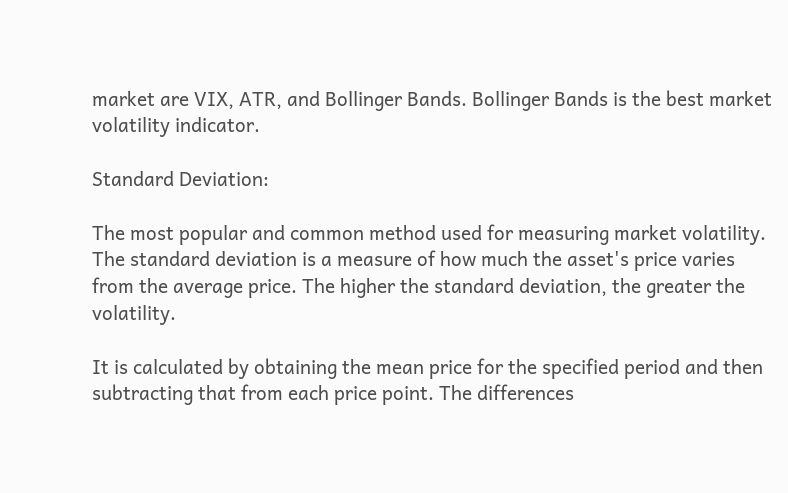market are VIX, ATR, and Bollinger Bands. Bollinger Bands is the best market volatility indicator.

Standard Deviation:

The most popular and common method used for measuring market volatility. The standard deviation is a measure of how much the asset's price varies from the average price. The higher the standard deviation, the greater the volatility.

It is calculated by obtaining the mean price for the specified period and then subtracting that from each price point. The differences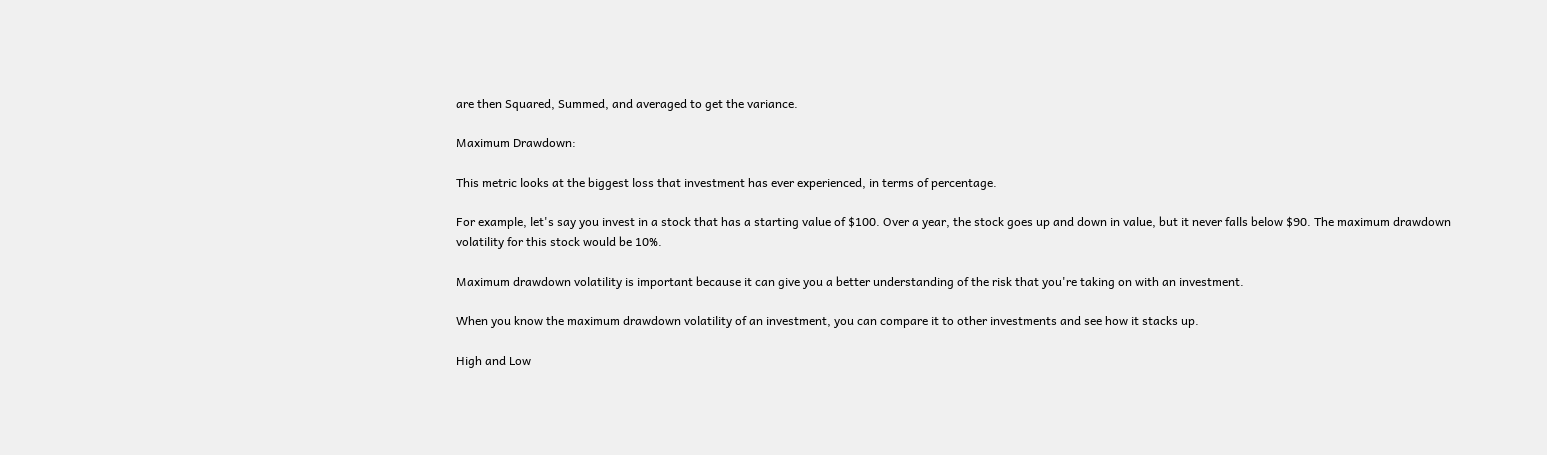are then Squared, Summed, and averaged to get the variance.

Maximum Drawdown:

This metric looks at the biggest loss that investment has ever experienced, in terms of percentage.

For example, let's say you invest in a stock that has a starting value of $100. Over a year, the stock goes up and down in value, but it never falls below $90. The maximum drawdown volatility for this stock would be 10%.

Maximum drawdown volatility is important because it can give you a better understanding of the risk that you're taking on with an investment.

When you know the maximum drawdown volatility of an investment, you can compare it to other investments and see how it stacks up.

High and Low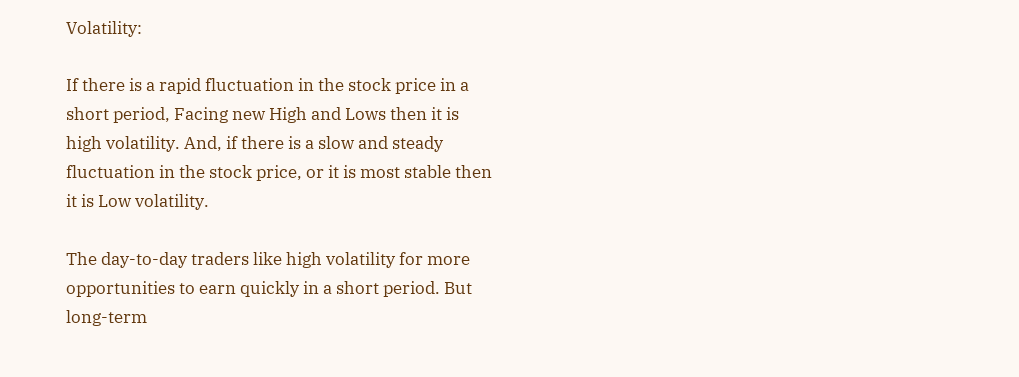Volatility:

If there is a rapid fluctuation in the stock price in a short period, Facing new High and Lows then it is high volatility. And, if there is a slow and steady fluctuation in the stock price, or it is most stable then it is Low volatility.

The day-to-day traders like high volatility for more opportunities to earn quickly in a short period. But long-term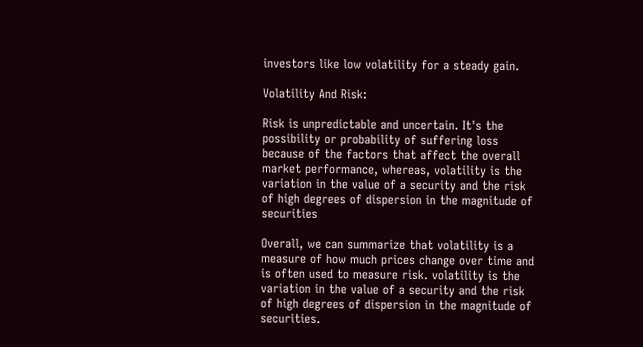investors like low volatility for a steady gain.

Volatility And Risk:

Risk is unpredictable and uncertain. It's the possibility or probability of suffering loss because of the factors that affect the overall market performance, whereas, volatility is the variation in the value of a security and the risk of high degrees of dispersion in the magnitude of securities

Overall, we can summarize that volatility is a measure of how much prices change over time and is often used to measure risk. volatility is the variation in the value of a security and the risk of high degrees of dispersion in the magnitude of securities.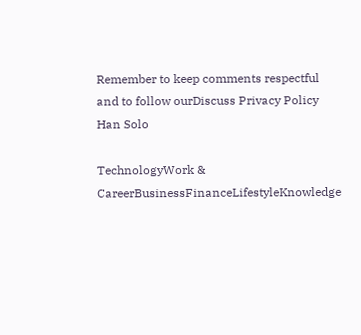Remember to keep comments respectful and to follow ourDiscuss Privacy Policy
Han Solo

TechnologyWork & CareerBusinessFinanceLifestyleKnowledge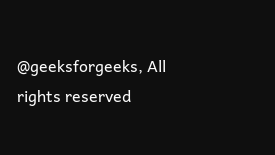@geeksforgeeks, All rights reserved